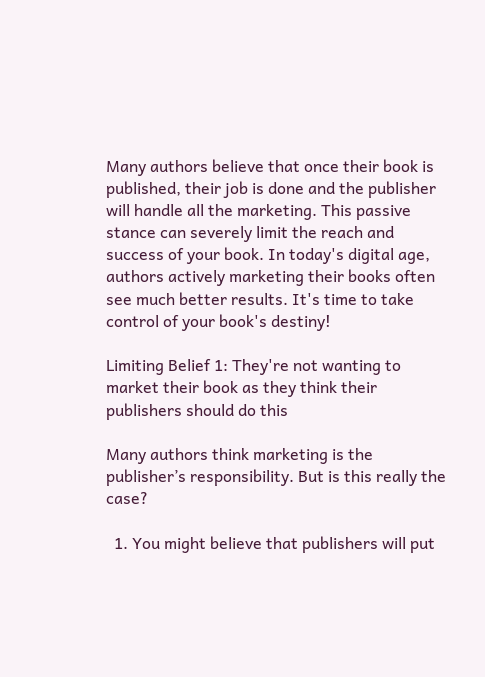Many authors believe that once their book is published, their job is done and the publisher will handle all the marketing. This passive stance can severely limit the reach and success of your book. In today's digital age, authors actively marketing their books often see much better results. It's time to take control of your book's destiny!

Limiting Belief 1: They're not wanting to market their book as they think their publishers should do this

Many authors think marketing is the publisher’s responsibility. But is this really the case?

  1. You might believe that publishers will put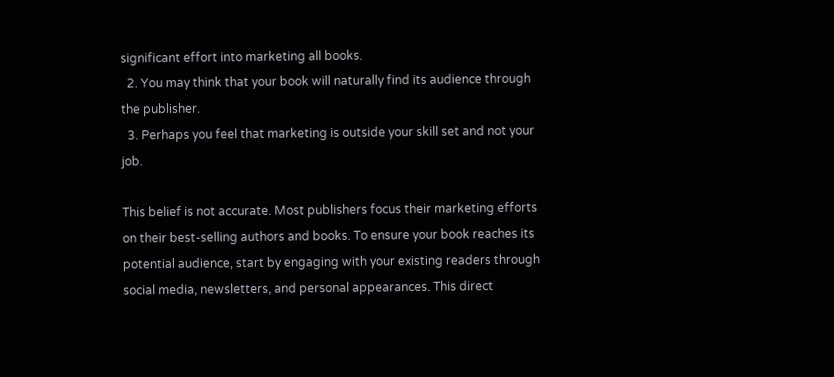significant effort into marketing all books.
  2. You may think that your book will naturally find its audience through the publisher.
  3. Perhaps you feel that marketing is outside your skill set and not your job.

This belief is not accurate. Most publishers focus their marketing efforts on their best-selling authors and books. To ensure your book reaches its potential audience, start by engaging with your existing readers through social media, newsletters, and personal appearances. This direct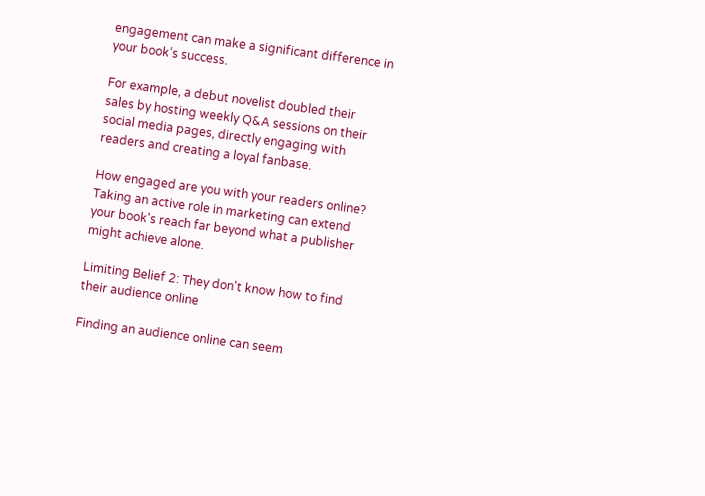engagement can make a significant difference in your book’s success.

For example, a debut novelist doubled their sales by hosting weekly Q&A sessions on their social media pages, directly engaging with readers and creating a loyal fanbase.

How engaged are you with your readers online? Taking an active role in marketing can extend your book's reach far beyond what a publisher might achieve alone.

Limiting Belief 2: They don't know how to find their audience online

Finding an audience online can seem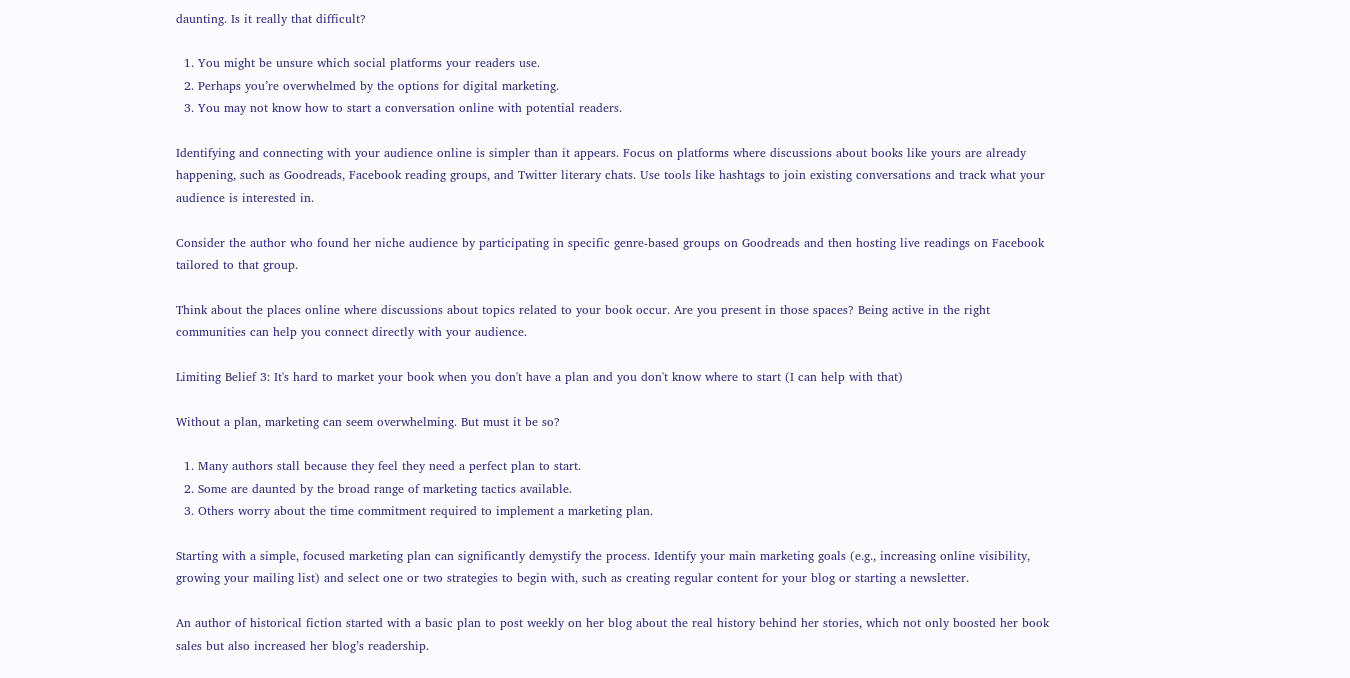daunting. Is it really that difficult?

  1. You might be unsure which social platforms your readers use.
  2. Perhaps you’re overwhelmed by the options for digital marketing.
  3. You may not know how to start a conversation online with potential readers.

Identifying and connecting with your audience online is simpler than it appears. Focus on platforms where discussions about books like yours are already happening, such as Goodreads, Facebook reading groups, and Twitter literary chats. Use tools like hashtags to join existing conversations and track what your audience is interested in.

Consider the author who found her niche audience by participating in specific genre-based groups on Goodreads and then hosting live readings on Facebook tailored to that group.

Think about the places online where discussions about topics related to your book occur. Are you present in those spaces? Being active in the right communities can help you connect directly with your audience.

Limiting Belief 3: It's hard to market your book when you don't have a plan and you don't know where to start (I can help with that)

Without a plan, marketing can seem overwhelming. But must it be so?

  1. Many authors stall because they feel they need a perfect plan to start.
  2. Some are daunted by the broad range of marketing tactics available.
  3. Others worry about the time commitment required to implement a marketing plan.

Starting with a simple, focused marketing plan can significantly demystify the process. Identify your main marketing goals (e.g., increasing online visibility, growing your mailing list) and select one or two strategies to begin with, such as creating regular content for your blog or starting a newsletter.

An author of historical fiction started with a basic plan to post weekly on her blog about the real history behind her stories, which not only boosted her book sales but also increased her blog’s readership.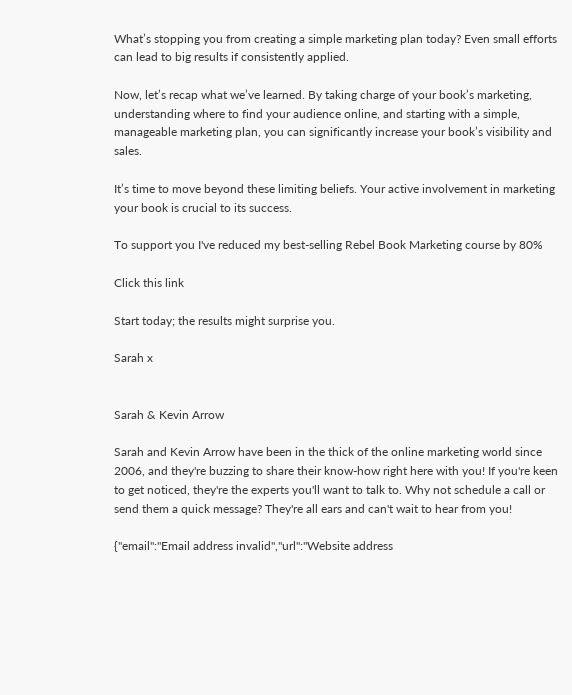What’s stopping you from creating a simple marketing plan today? Even small efforts can lead to big results if consistently applied.

Now, let’s recap what we’ve learned. By taking charge of your book’s marketing, understanding where to find your audience online, and starting with a simple, manageable marketing plan, you can significantly increase your book’s visibility and sales.

It’s time to move beyond these limiting beliefs. Your active involvement in marketing your book is crucial to its success.

To support you I've reduced my best-selling Rebel Book Marketing course by 80%

Click this link

Start today; the results might surprise you.

Sarah x


Sarah & Kevin Arrow

Sarah and Kevin Arrow have been in the thick of the online marketing world since 2006, and they're buzzing to share their know-how right here with you! If you're keen to get noticed, they're the experts you'll want to talk to. Why not schedule a call or send them a quick message? They're all ears and can't wait to hear from you!

{"email":"Email address invalid","url":"Website address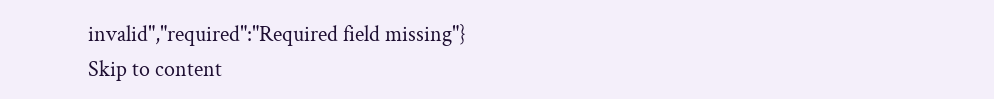invalid","required":"Required field missing"}
Skip to content